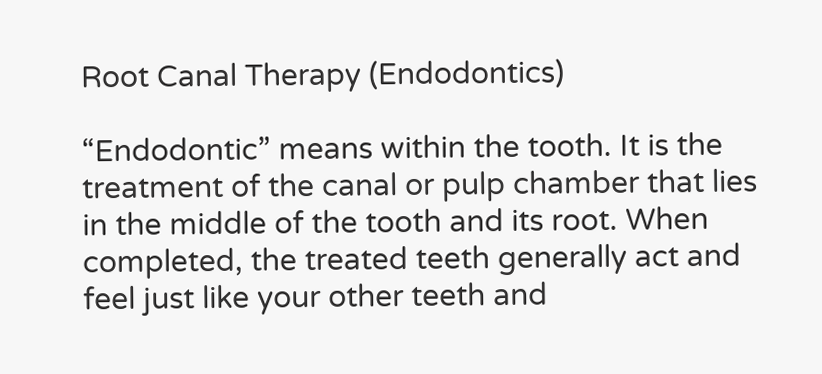Root Canal Therapy (Endodontics)

“Endodontic” means within the tooth. It is the treatment of the canal or pulp chamber that lies in the middle of the tooth and its root. When completed, the treated teeth generally act and feel just like your other teeth and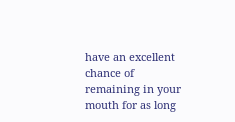have an excellent chance of remaining in your mouth for as long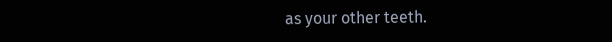as your other teeth.